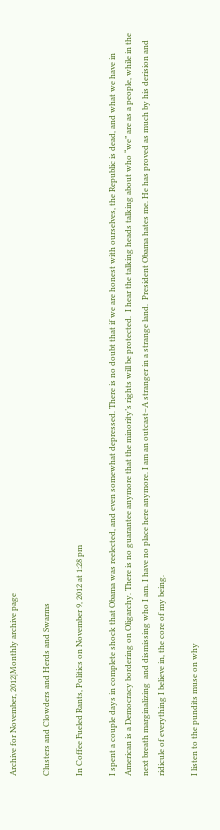Archive for November, 2012|Monthly archive page

Clusters and Clowders and Herds and Swarms

In Coffee Fueled Rants, Politics on November 9, 2012 at 1:28 pm

I spent a couple days in complete shock that Obama was reelected, and even somewhat depressed. There is no doubt that if we are honest with ourselves, the Republic is dead, and what we have in American is a Democracy bordering on Oligarchy. There is no guarantee anymore that the minority’s rights will be protected.  I hear the talking heads talking about who “we” are as a people, while in the next breath marginalizing  and dismissing who I am. I have no place here anymore. I am an outcast–A stranger in a strange land.  President Obama hates me. He has proved as much by his derision and ridicule of everything I believe in, the core of my being.

I listen to the pundits muse on why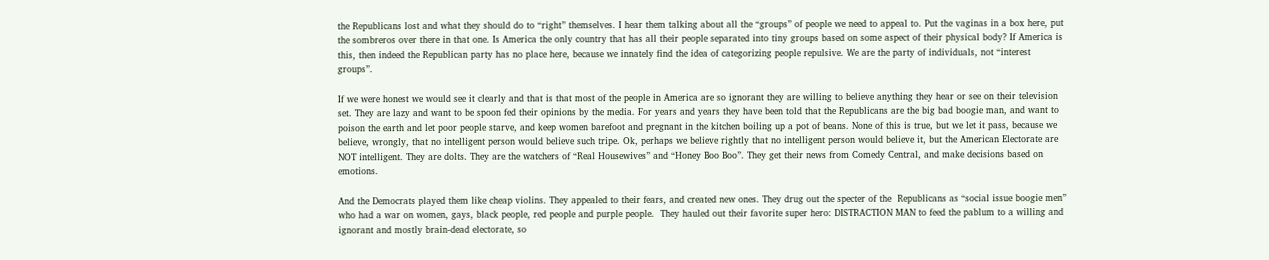the Republicans lost and what they should do to “right” themselves. I hear them talking about all the “groups” of people we need to appeal to. Put the vaginas in a box here, put the sombreros over there in that one. Is America the only country that has all their people separated into tiny groups based on some aspect of their physical body? If America is this, then indeed the Republican party has no place here, because we innately find the idea of categorizing people repulsive. We are the party of individuals, not “interest groups”.

If we were honest we would see it clearly and that is that most of the people in America are so ignorant they are willing to believe anything they hear or see on their television set. They are lazy and want to be spoon fed their opinions by the media. For years and years they have been told that the Republicans are the big bad boogie man, and want to poison the earth and let poor people starve, and keep women barefoot and pregnant in the kitchen boiling up a pot of beans. None of this is true, but we let it pass, because we believe, wrongly, that no intelligent person would believe such tripe. Ok, perhaps we believe rightly that no intelligent person would believe it, but the American Electorate are NOT intelligent. They are dolts. They are the watchers of “Real Housewives” and “Honey Boo Boo”. They get their news from Comedy Central, and make decisions based on emotions.

And the Democrats played them like cheap violins. They appealed to their fears, and created new ones. They drug out the specter of the  Republicans as “social issue boogie men” who had a war on women, gays, black people, red people and purple people.  They hauled out their favorite super hero: DISTRACTION MAN to feed the pablum to a willing and ignorant and mostly brain-dead electorate, so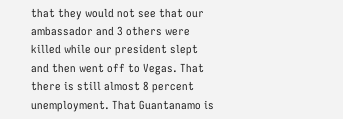that they would not see that our ambassador and 3 others were killed while our president slept and then went off to Vegas. That there is still almost 8 percent unemployment. That Guantanamo is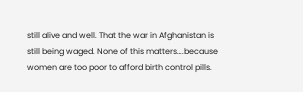still alive and well. That the war in Afghanistan is still being waged. None of this matters….because women are too poor to afford birth control pills.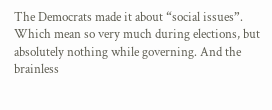The Democrats made it about “social issues”. Which mean so very much during elections, but absolutely nothing while governing. And the brainless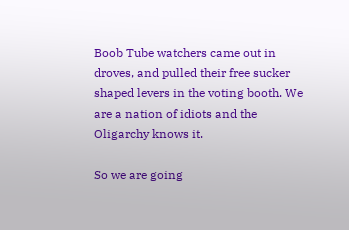Boob Tube watchers came out in droves, and pulled their free sucker shaped levers in the voting booth. We are a nation of idiots and the Oligarchy knows it.

So we are going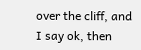over the cliff, and I say ok, then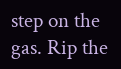step on the gas. Rip the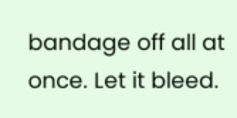bandage off all at once. Let it bleed.